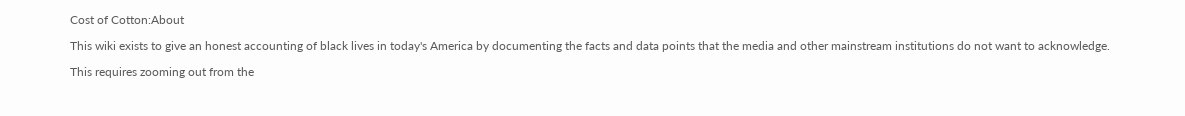Cost of Cotton:About

This wiki exists to give an honest accounting of black lives in today's America by documenting the facts and data points that the media and other mainstream institutions do not want to acknowledge.

This requires zooming out from the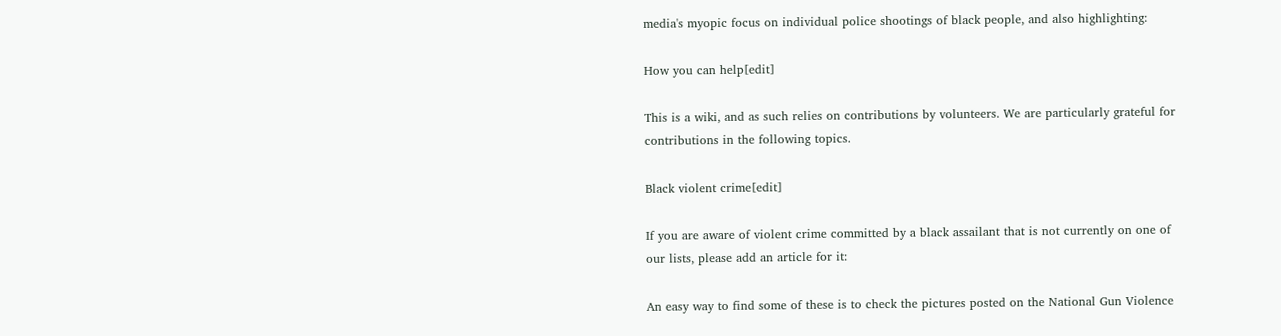media's myopic focus on individual police shootings of black people, and also highlighting:

How you can help[edit]

This is a wiki, and as such relies on contributions by volunteers. We are particularly grateful for contributions in the following topics.

Black violent crime[edit]

If you are aware of violent crime committed by a black assailant that is not currently on one of our lists, please add an article for it:

An easy way to find some of these is to check the pictures posted on the National Gun Violence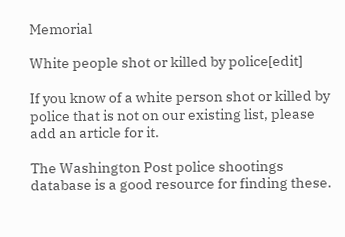Memorial

White people shot or killed by police[edit]

If you know of a white person shot or killed by police that is not on our existing list, please add an article for it.

The Washington Post police shootings database is a good resource for finding these.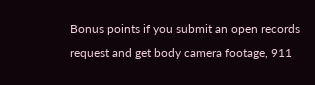Bonus points if you submit an open records request and get body camera footage, 911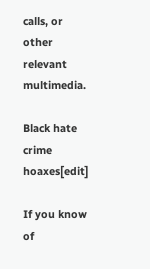calls, or other relevant multimedia.

Black hate crime hoaxes[edit]

If you know of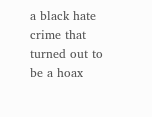a black hate crime that turned out to be a hoax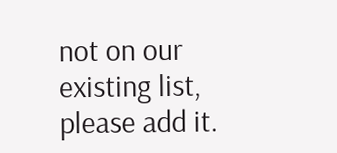not on our existing list, please add it.